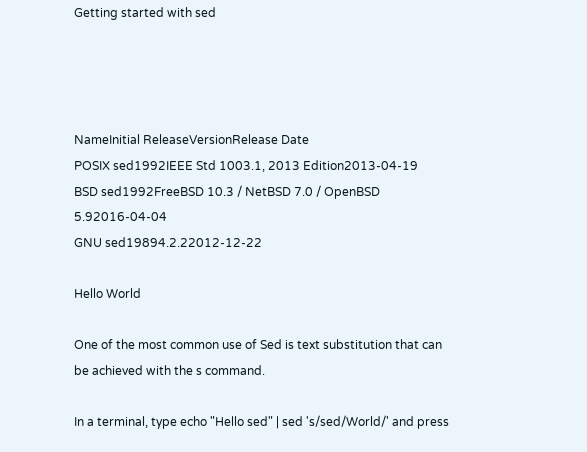Getting started with sed




NameInitial ReleaseVersionRelease Date
POSIX sed1992IEEE Std 1003.1, 2013 Edition2013-04-19
BSD sed1992FreeBSD 10.3 / NetBSD 7.0 / OpenBSD 5.92016-04-04
GNU sed19894.2.22012-12-22

Hello World

One of the most common use of Sed is text substitution that can be achieved with the s command.

In a terminal, type echo "Hello sed" | sed 's/sed/World/' and press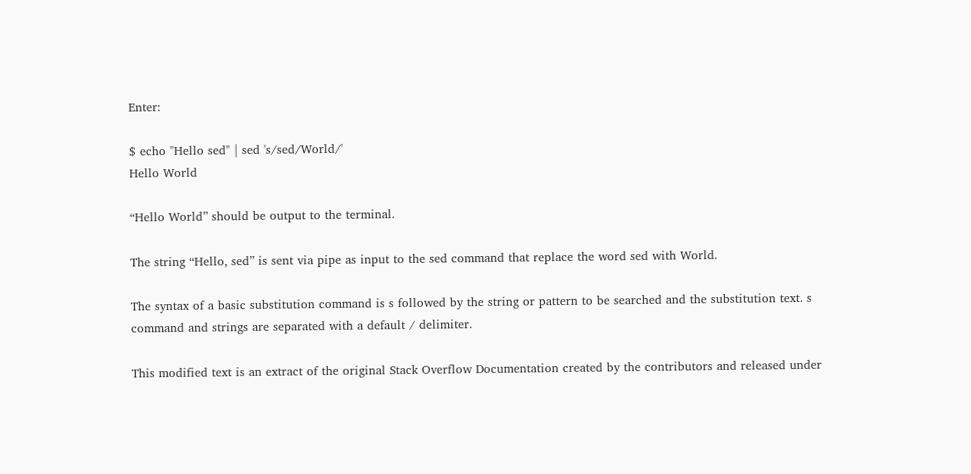Enter:

$ echo "Hello sed" | sed 's/sed/World/'
Hello World

“Hello World” should be output to the terminal.

The string “Hello, sed” is sent via pipe as input to the sed command that replace the word sed with World.

The syntax of a basic substitution command is s followed by the string or pattern to be searched and the substitution text. s command and strings are separated with a default / delimiter.

This modified text is an extract of the original Stack Overflow Documentation created by the contributors and released under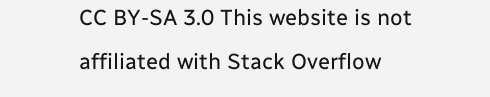CC BY-SA 3.0 This website is not affiliated with Stack Overflow